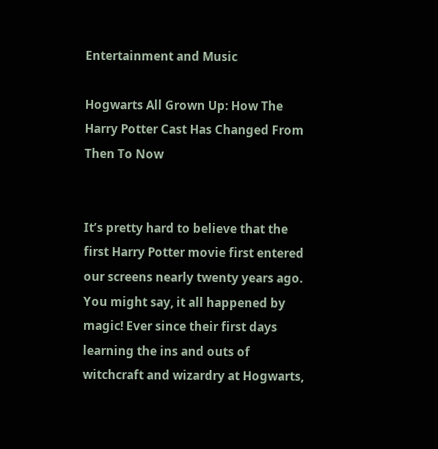Entertainment and Music

Hogwarts All Grown Up: How The Harry Potter Cast Has Changed From Then To Now


It’s pretty hard to believe that the first Harry Potter movie first entered our screens nearly twenty years ago. You might say, it all happened by magic! Ever since their first days learning the ins and outs of witchcraft and wizardry at Hogwarts,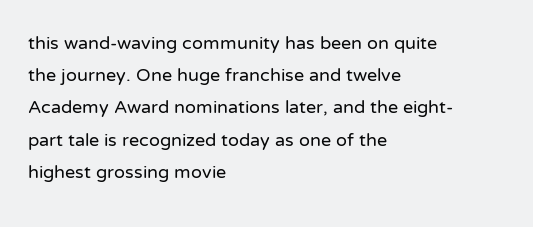this wand-waving community has been on quite the journey. One huge franchise and twelve Academy Award nominations later, and the eight-part tale is recognized today as one of the highest grossing movie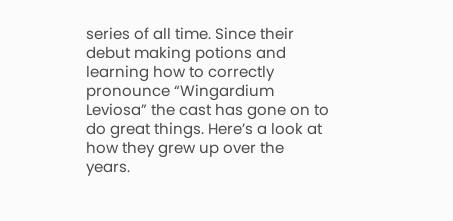series of all time. Since their debut making potions and learning how to correctly pronounce “Wingardium Leviosa” the cast has gone on to do great things. Here’s a look at how they grew up over the years.